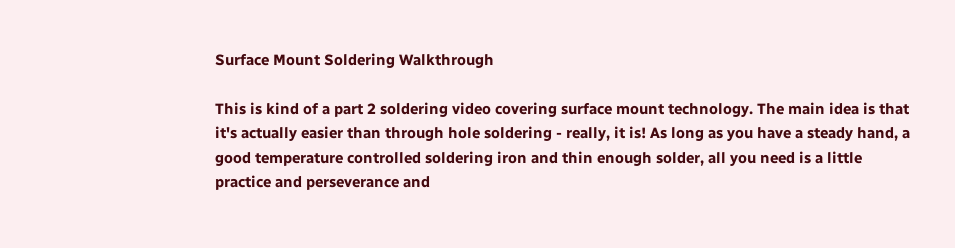Surface Mount Soldering Walkthrough

This is kind of a part 2 soldering video covering surface mount technology. The main idea is that it's actually easier than through hole soldering - really, it is! As long as you have a steady hand, a good temperature controlled soldering iron and thin enough solder, all you need is a little practice and perseverance and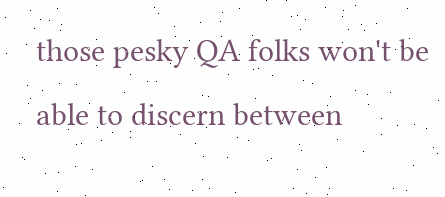those pesky QA folks won't be able to discern between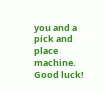you and a pick and place machine. Good luck!